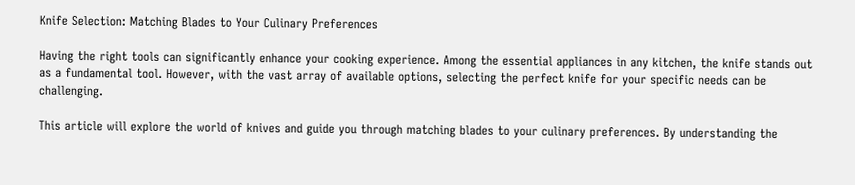Knife Selection: Matching Blades to Your Culinary Preferences

Having the right tools can significantly enhance your cooking experience. Among the essential appliances in any kitchen, the knife stands out as a fundamental tool. However, with the vast array of available options, selecting the perfect knife for your specific needs can be challenging.

This article will explore the world of knives and guide you through matching blades to your culinary preferences. By understanding the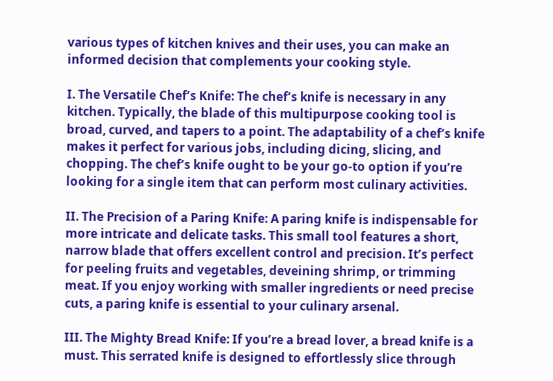various types of kitchen knives and their uses, you can make an informed decision that complements your cooking style.

I. The Versatile Chef’s Knife: The chef’s knife is necessary in any kitchen. Typically, the blade of this multipurpose cooking tool is broad, curved, and tapers to a point. The adaptability of a chef’s knife makes it perfect for various jobs, including dicing, slicing, and chopping. The chef’s knife ought to be your go-to option if you’re looking for a single item that can perform most culinary activities.

II. The Precision of a Paring Knife: A paring knife is indispensable for more intricate and delicate tasks. This small tool features a short, narrow blade that offers excellent control and precision. It’s perfect for peeling fruits and vegetables, deveining shrimp, or trimming meat. If you enjoy working with smaller ingredients or need precise cuts, a paring knife is essential to your culinary arsenal.

III. The Mighty Bread Knife: If you’re a bread lover, a bread knife is a must. This serrated knife is designed to effortlessly slice through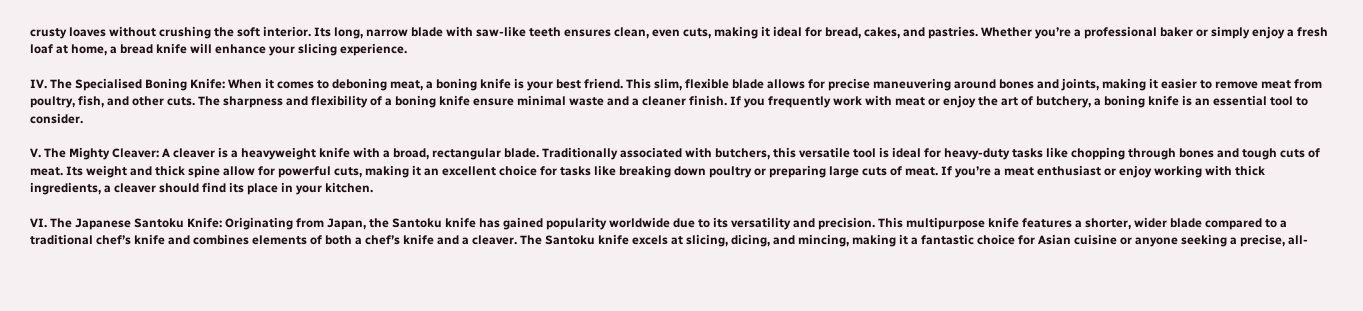crusty loaves without crushing the soft interior. Its long, narrow blade with saw-like teeth ensures clean, even cuts, making it ideal for bread, cakes, and pastries. Whether you’re a professional baker or simply enjoy a fresh loaf at home, a bread knife will enhance your slicing experience.

IV. The Specialised Boning Knife: When it comes to deboning meat, a boning knife is your best friend. This slim, flexible blade allows for precise maneuvering around bones and joints, making it easier to remove meat from poultry, fish, and other cuts. The sharpness and flexibility of a boning knife ensure minimal waste and a cleaner finish. If you frequently work with meat or enjoy the art of butchery, a boning knife is an essential tool to consider.

V. The Mighty Cleaver: A cleaver is a heavyweight knife with a broad, rectangular blade. Traditionally associated with butchers, this versatile tool is ideal for heavy-duty tasks like chopping through bones and tough cuts of meat. Its weight and thick spine allow for powerful cuts, making it an excellent choice for tasks like breaking down poultry or preparing large cuts of meat. If you’re a meat enthusiast or enjoy working with thick ingredients, a cleaver should find its place in your kitchen.

VI. The Japanese Santoku Knife: Originating from Japan, the Santoku knife has gained popularity worldwide due to its versatility and precision. This multipurpose knife features a shorter, wider blade compared to a traditional chef’s knife and combines elements of both a chef’s knife and a cleaver. The Santoku knife excels at slicing, dicing, and mincing, making it a fantastic choice for Asian cuisine or anyone seeking a precise, all-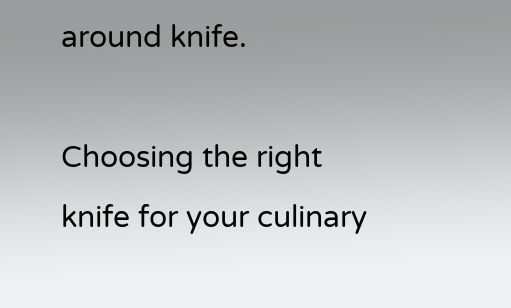around knife.

Choosing the right knife for your culinary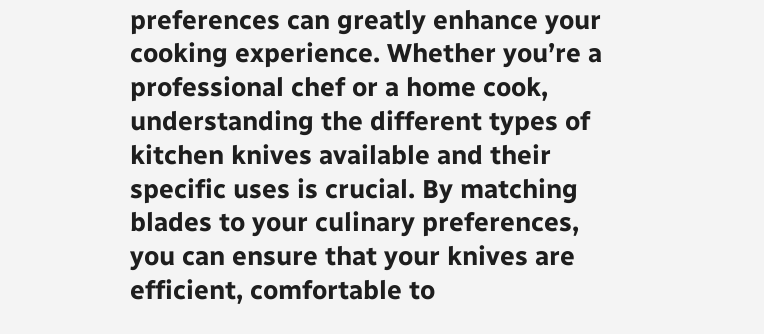preferences can greatly enhance your cooking experience. Whether you’re a professional chef or a home cook, understanding the different types of kitchen knives available and their specific uses is crucial. By matching blades to your culinary preferences, you can ensure that your knives are efficient, comfortable to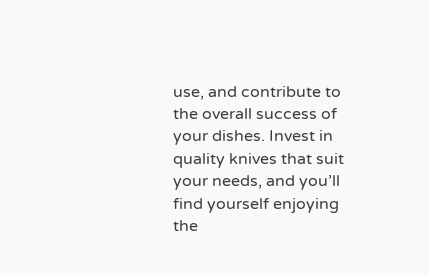use, and contribute to the overall success of your dishes. Invest in quality knives that suit your needs, and you’ll find yourself enjoying the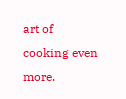art of cooking even more.